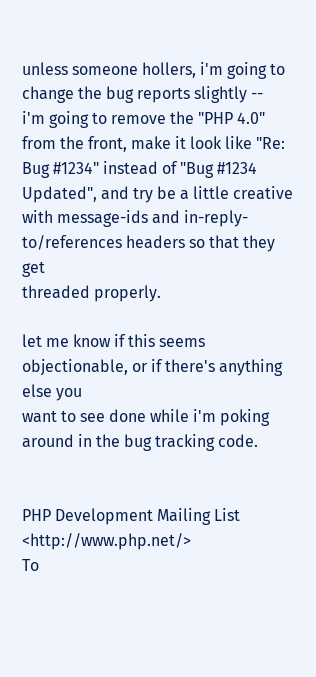unless someone hollers, i'm going to change the bug reports slightly --
i'm going to remove the "PHP 4.0" from the front, make it look like "Re:
Bug #1234" instead of "Bug #1234 Updated", and try be a little creative
with message-ids and in-reply-to/references headers so that they get
threaded properly.

let me know if this seems objectionable, or if there's anything else you
want to see done while i'm poking around in the bug tracking code.


PHP Development Mailing List <http://www.php.net/>
To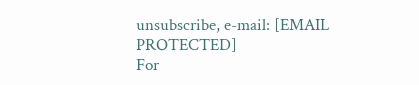unsubscribe, e-mail: [EMAIL PROTECTED]
For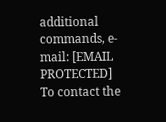additional commands, e-mail: [EMAIL PROTECTED]
To contact the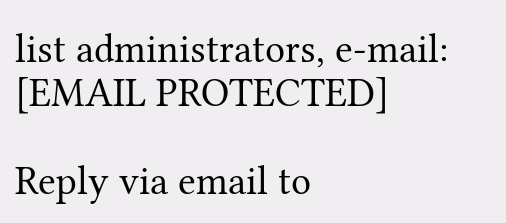list administrators, e-mail: [EMAIL PROTECTED]

Reply via email to